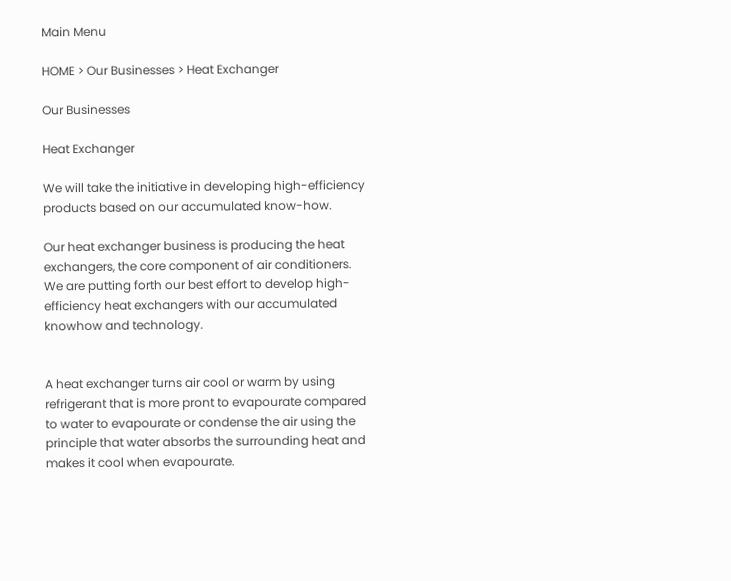Main Menu

HOME > Our Businesses > Heat Exchanger

Our Businesses

Heat Exchanger

We will take the initiative in developing high-efficiency products based on our accumulated know-how.

Our heat exchanger business is producing the heat exchangers, the core component of air conditioners. We are putting forth our best effort to develop high-efficiency heat exchangers with our accumulated knowhow and technology.


A heat exchanger turns air cool or warm by using refrigerant that is more pront to evapourate compared to water to evapourate or condense the air using the principle that water absorbs the surrounding heat and makes it cool when evapourate.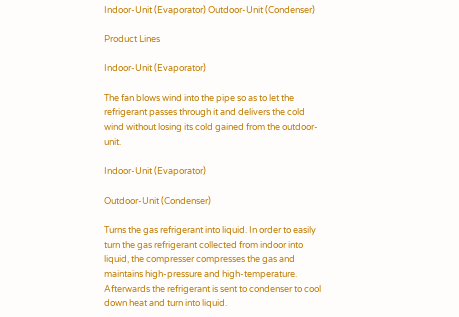Indoor-Unit (Evaporator) Outdoor-Unit (Condenser)

Product Lines

Indoor-Unit (Evaporator)

The fan blows wind into the pipe so as to let the refrigerant passes through it and delivers the cold wind without losing its cold gained from the outdoor-unit.

Indoor-Unit (Evaporator)

Outdoor-Unit (Condenser)

Turns the gas refrigerant into liquid. In order to easily turn the gas refrigerant collected from indoor into liquid, the compresser compresses the gas and maintains high-pressure and high-temperature. Afterwards the refrigerant is sent to condenser to cool down heat and turn into liquid.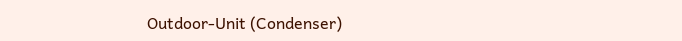Outdoor-Unit (Condenser)